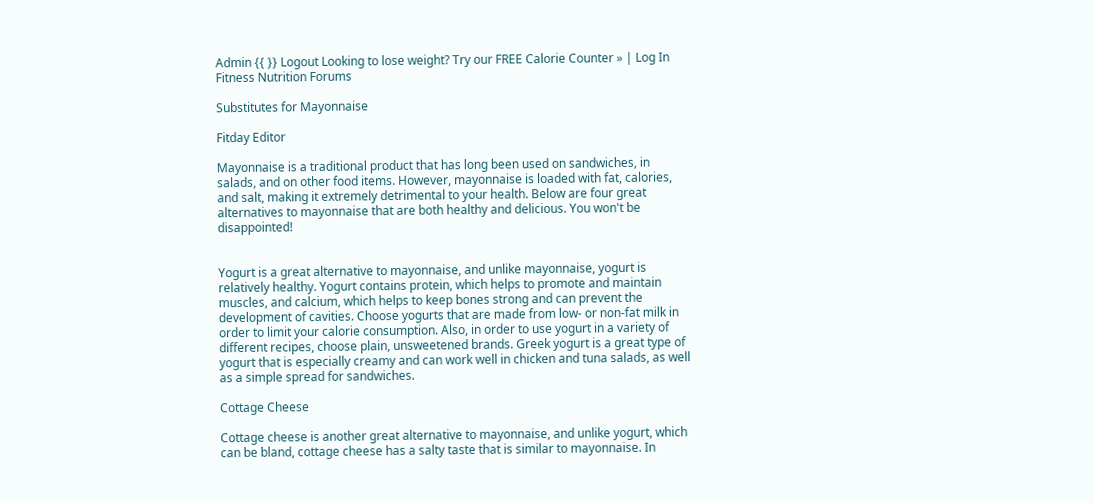Admin {{ }} Logout Looking to lose weight? Try our FREE Calorie Counter » | Log In
Fitness Nutrition Forums

Substitutes for Mayonnaise

Fitday Editor

Mayonnaise is a traditional product that has long been used on sandwiches, in salads, and on other food items. However, mayonnaise is loaded with fat, calories, and salt, making it extremely detrimental to your health. Below are four great alternatives to mayonnaise that are both healthy and delicious. You won't be disappointed!


Yogurt is a great alternative to mayonnaise, and unlike mayonnaise, yogurt is relatively healthy. Yogurt contains protein, which helps to promote and maintain muscles, and calcium, which helps to keep bones strong and can prevent the development of cavities. Choose yogurts that are made from low- or non-fat milk in order to limit your calorie consumption. Also, in order to use yogurt in a variety of different recipes, choose plain, unsweetened brands. Greek yogurt is a great type of yogurt that is especially creamy and can work well in chicken and tuna salads, as well as a simple spread for sandwiches.

Cottage Cheese

Cottage cheese is another great alternative to mayonnaise, and unlike yogurt, which can be bland, cottage cheese has a salty taste that is similar to mayonnaise. In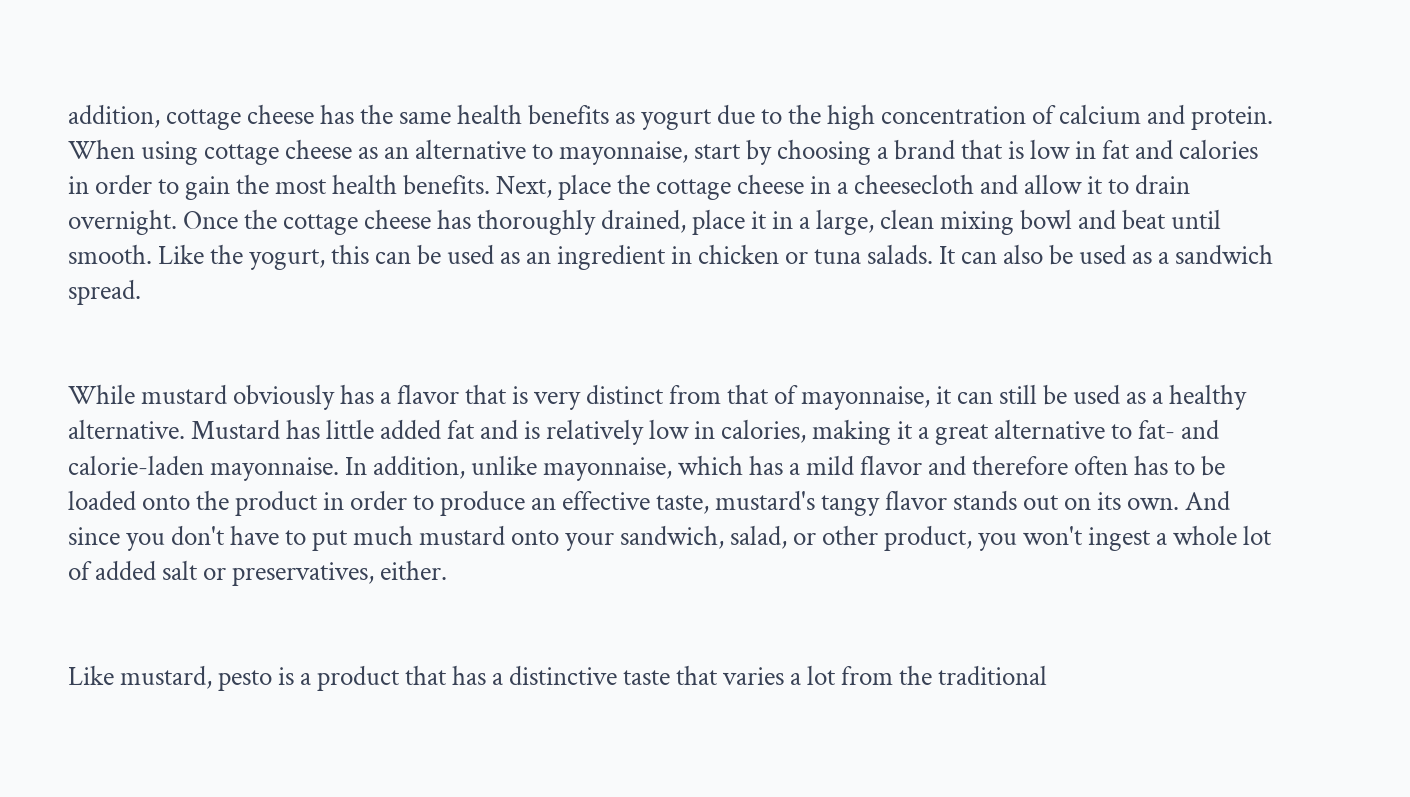addition, cottage cheese has the same health benefits as yogurt due to the high concentration of calcium and protein. When using cottage cheese as an alternative to mayonnaise, start by choosing a brand that is low in fat and calories in order to gain the most health benefits. Next, place the cottage cheese in a cheesecloth and allow it to drain overnight. Once the cottage cheese has thoroughly drained, place it in a large, clean mixing bowl and beat until smooth. Like the yogurt, this can be used as an ingredient in chicken or tuna salads. It can also be used as a sandwich spread.


While mustard obviously has a flavor that is very distinct from that of mayonnaise, it can still be used as a healthy alternative. Mustard has little added fat and is relatively low in calories, making it a great alternative to fat- and calorie-laden mayonnaise. In addition, unlike mayonnaise, which has a mild flavor and therefore often has to be loaded onto the product in order to produce an effective taste, mustard's tangy flavor stands out on its own. And since you don't have to put much mustard onto your sandwich, salad, or other product, you won't ingest a whole lot of added salt or preservatives, either.


Like mustard, pesto is a product that has a distinctive taste that varies a lot from the traditional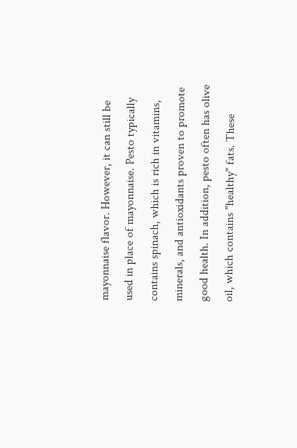mayonnaise flavor. However, it can still be used in place of mayonnaise. Pesto typically contains spinach, which is rich in vitamins, minerals, and antioxidants proven to promote good health. In addition, pesto often has olive oil, which contains "healthy" fats. These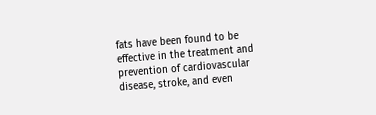fats have been found to be effective in the treatment and prevention of cardiovascular disease, stroke, and even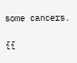some cancers.

{{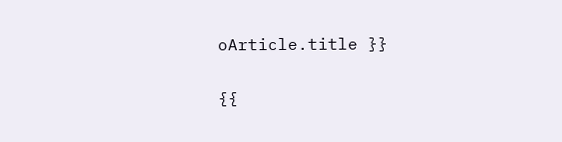oArticle.title }}

{{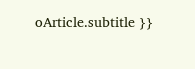oArticle.subtitle }}